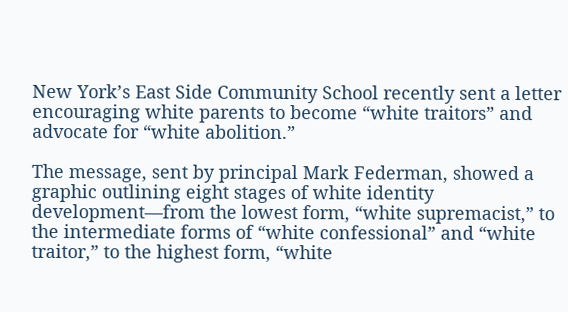New York’s East Side Community School recently sent a letter encouraging white parents to become “white traitors” and advocate for “white abolition.”

The message, sent by principal Mark Federman, showed a graphic outlining eight stages of white identity development—from the lowest form, “white supremacist,” to the intermediate forms of “white confessional” and “white traitor,” to the highest form, “white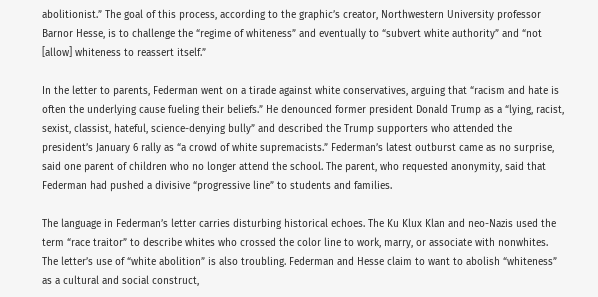abolitionist.” The goal of this process, according to the graphic’s creator, Northwestern University professor Barnor Hesse, is to challenge the “regime of whiteness” and eventually to “subvert white authority” and “not [allow] whiteness to reassert itself.”

In the letter to parents, Federman went on a tirade against white conservatives, arguing that “racism and hate is often the underlying cause fueling their beliefs.” He denounced former president Donald Trump as a “lying, racist, sexist, classist, hateful, science-denying bully” and described the Trump supporters who attended the president’s January 6 rally as “a crowd of white supremacists.” Federman’s latest outburst came as no surprise, said one parent of children who no longer attend the school. The parent, who requested anonymity, said that Federman had pushed a divisive “progressive line” to students and families.

The language in Federman’s letter carries disturbing historical echoes. The Ku Klux Klan and neo-Nazis used the term “race traitor” to describe whites who crossed the color line to work, marry, or associate with nonwhites. The letter’s use of “white abolition” is also troubling. Federman and Hesse claim to want to abolish “whiteness” as a cultural and social construct,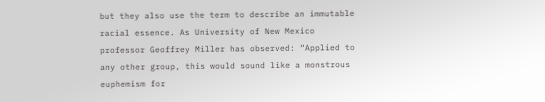but they also use the term to describe an immutable racial essence. As University of New Mexico professor Geoffrey Miller has observed: “Applied to any other group, this would sound like a monstrous euphemism for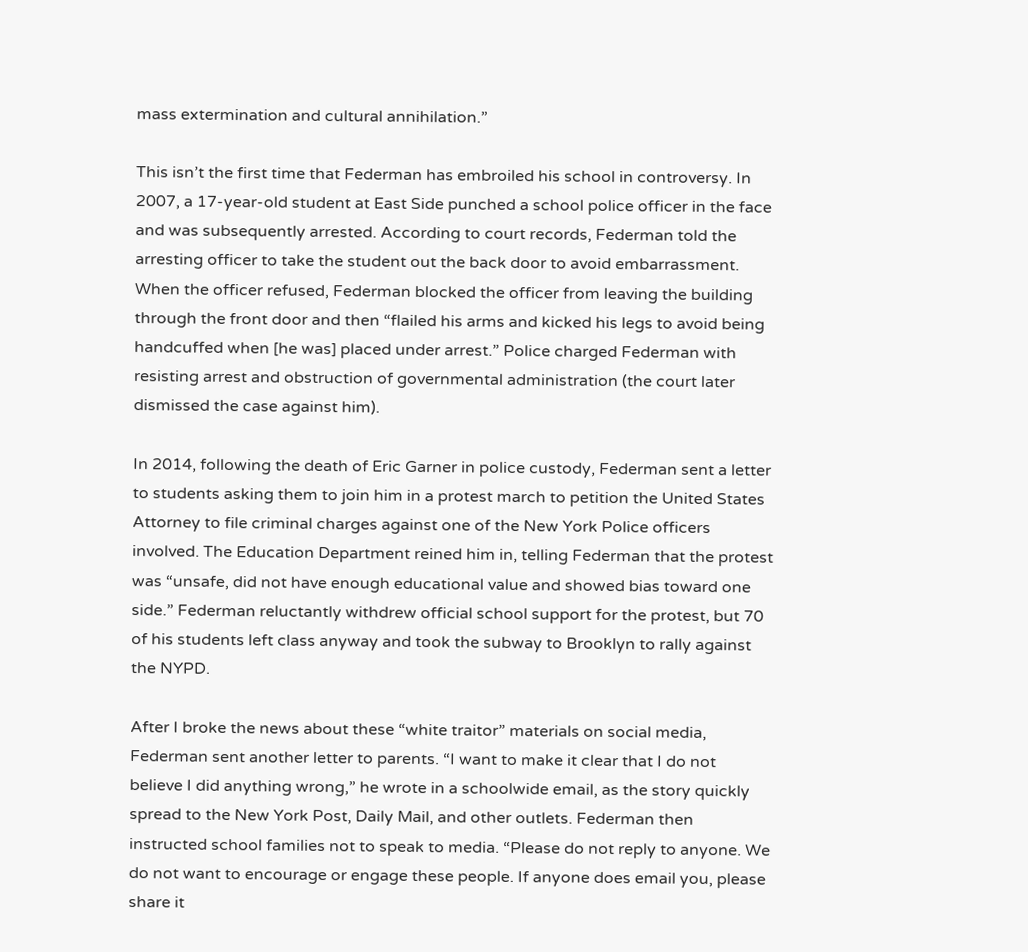mass extermination and cultural annihilation.”

This isn’t the first time that Federman has embroiled his school in controversy. In 2007, a 17-year-old student at East Side punched a school police officer in the face and was subsequently arrested. According to court records, Federman told the arresting officer to take the student out the back door to avoid embarrassment. When the officer refused, Federman blocked the officer from leaving the building through the front door and then “flailed his arms and kicked his legs to avoid being handcuffed when [he was] placed under arrest.” Police charged Federman with resisting arrest and obstruction of governmental administration (the court later dismissed the case against him).

In 2014, following the death of Eric Garner in police custody, Federman sent a letter to students asking them to join him in a protest march to petition the United States Attorney to file criminal charges against one of the New York Police officers involved. The Education Department reined him in, telling Federman that the protest was “unsafe, did not have enough educational value and showed bias toward one side.” Federman reluctantly withdrew official school support for the protest, but 70 of his students left class anyway and took the subway to Brooklyn to rally against the NYPD.

After I broke the news about these “white traitor” materials on social media, Federman sent another letter to parents. “I want to make it clear that I do not believe I did anything wrong,” he wrote in a schoolwide email, as the story quickly spread to the New York Post, Daily Mail, and other outlets. Federman then instructed school families not to speak to media. “Please do not reply to anyone. We do not want to encourage or engage these people. If anyone does email you, please share it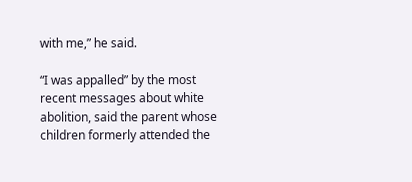with me,” he said.

“I was appalled” by the most recent messages about white abolition, said the parent whose children formerly attended the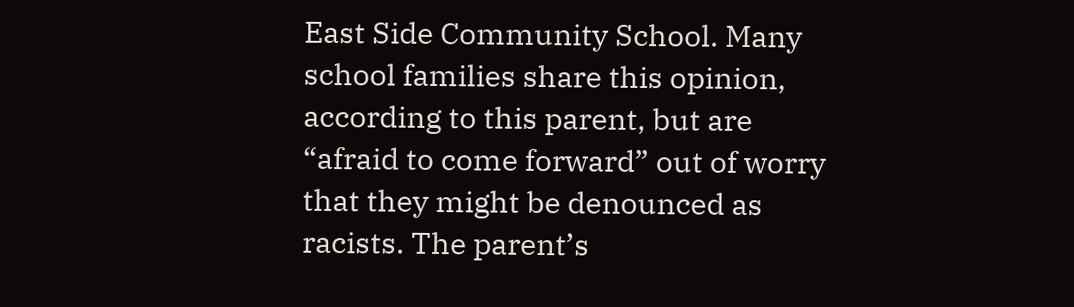East Side Community School. Many school families share this opinion, according to this parent, but are “afraid to come forward” out of worry that they might be denounced as racists. The parent’s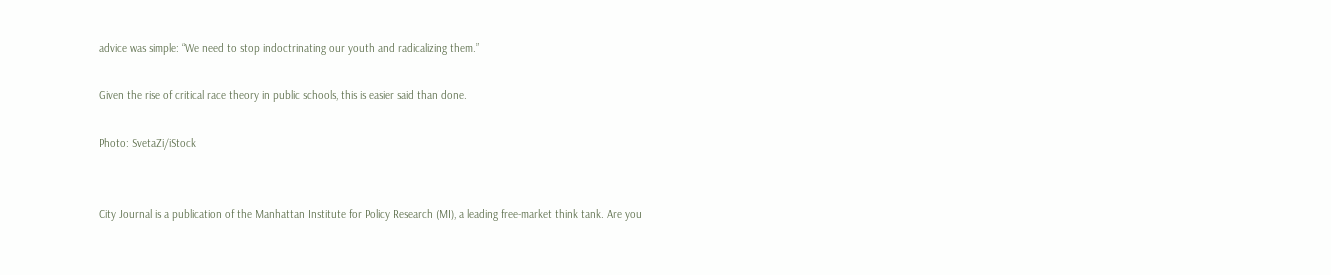advice was simple: “We need to stop indoctrinating our youth and radicalizing them.”

Given the rise of critical race theory in public schools, this is easier said than done.

Photo: SvetaZi/iStock


City Journal is a publication of the Manhattan Institute for Policy Research (MI), a leading free-market think tank. Are you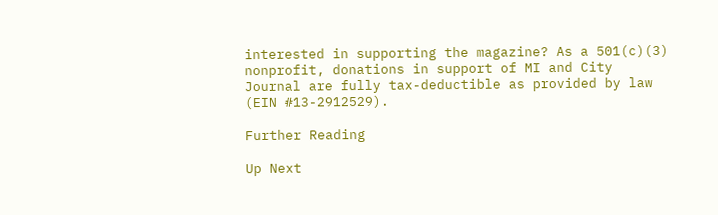interested in supporting the magazine? As a 501(c)(3) nonprofit, donations in support of MI and City Journal are fully tax-deductible as provided by law (EIN #13-2912529).

Further Reading

Up Next